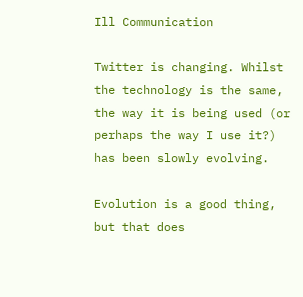Ill Communication

Twitter is changing. Whilst the technology is the same, the way it is being used (or perhaps the way I use it?) has been slowly evolving.

Evolution is a good thing, but that does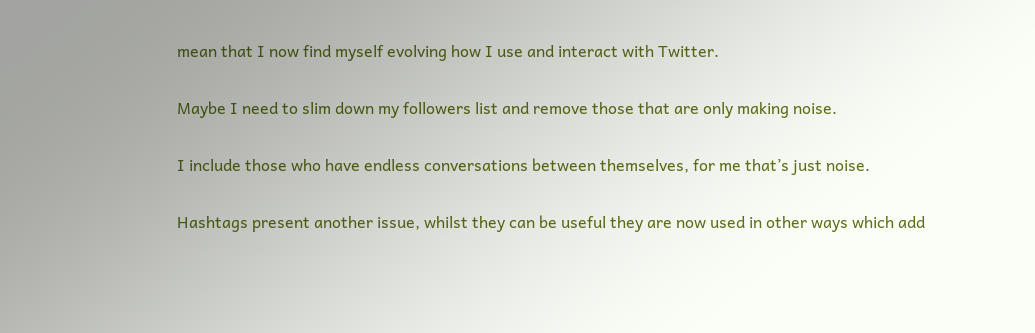mean that I now find myself evolving how I use and interact with Twitter.

Maybe I need to slim down my followers list and remove those that are only making noise.

I include those who have endless conversations between themselves, for me that’s just noise.

Hashtags present another issue, whilst they can be useful they are now used in other ways which add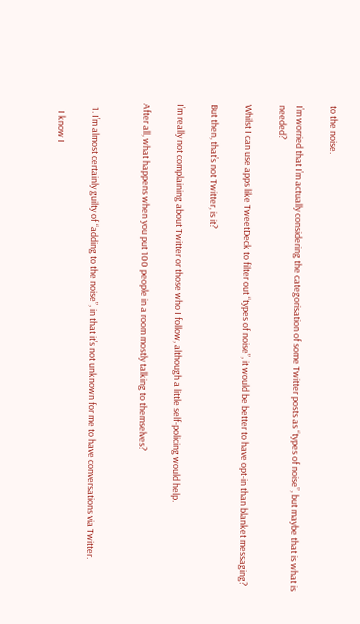to the noise.

I’m worried that I’m actually considering the categorisation of some Twitter posts as “types of noise”, but maybe that is what is needed?

Whilst I can use apps like TweetDeck to filter out “types of noise”, it would be better to have opt-in than blanket messaging?

But then, that’s not Twitter, is it?

I’m really not complaining about Twitter or those who I follow, although a little self-policing would help.

After all, what happens when you put 100 people in a room mostly talking to themselves?


  1. I’m almost certainly guilty of “adding to the noise”, in that it’s not unknown for me to have conversations via Twitter.

    I know I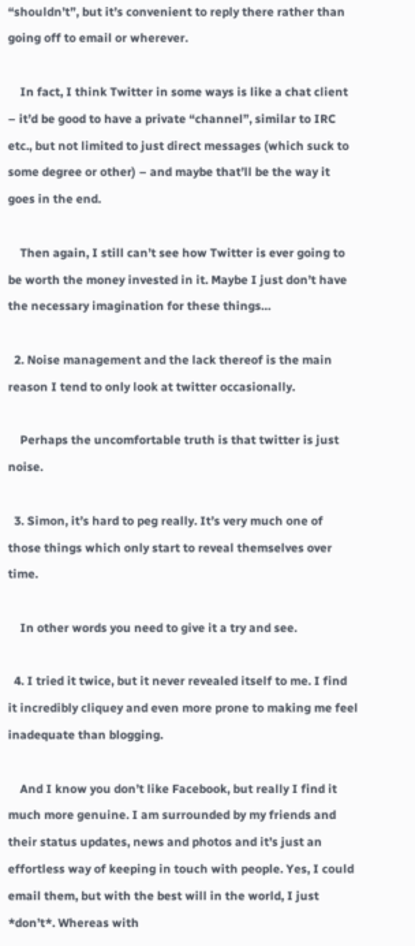“shouldn’t”, but it’s convenient to reply there rather than going off to email or wherever.

    In fact, I think Twitter in some ways is like a chat client – it’d be good to have a private “channel”, similar to IRC etc., but not limited to just direct messages (which suck to some degree or other) – and maybe that’ll be the way it goes in the end.

    Then again, I still can’t see how Twitter is ever going to be worth the money invested in it. Maybe I just don’t have the necessary imagination for these things…

  2. Noise management and the lack thereof is the main reason I tend to only look at twitter occasionally.

    Perhaps the uncomfortable truth is that twitter is just noise.

  3. Simon, it’s hard to peg really. It’s very much one of those things which only start to reveal themselves over time.

    In other words you need to give it a try and see.

  4. I tried it twice, but it never revealed itself to me. I find it incredibly cliquey and even more prone to making me feel inadequate than blogging.

    And I know you don’t like Facebook, but really I find it much more genuine. I am surrounded by my friends and their status updates, news and photos and it’s just an effortless way of keeping in touch with people. Yes, I could email them, but with the best will in the world, I just *don’t*. Whereas with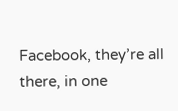Facebook, they’re all there, in one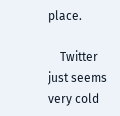place.

    Twitter just seems very cold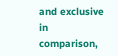and exclusive in comparison,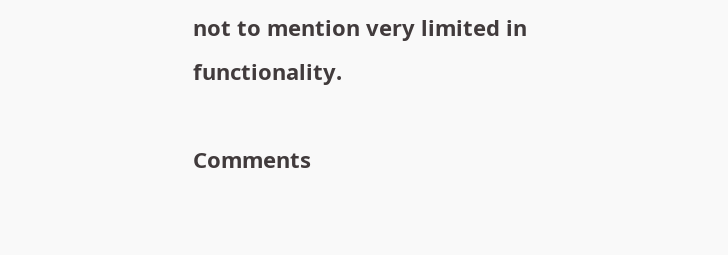not to mention very limited in functionality.

Comments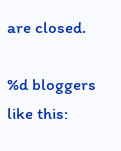are closed.

%d bloggers like this: